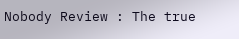Nobody Review : The true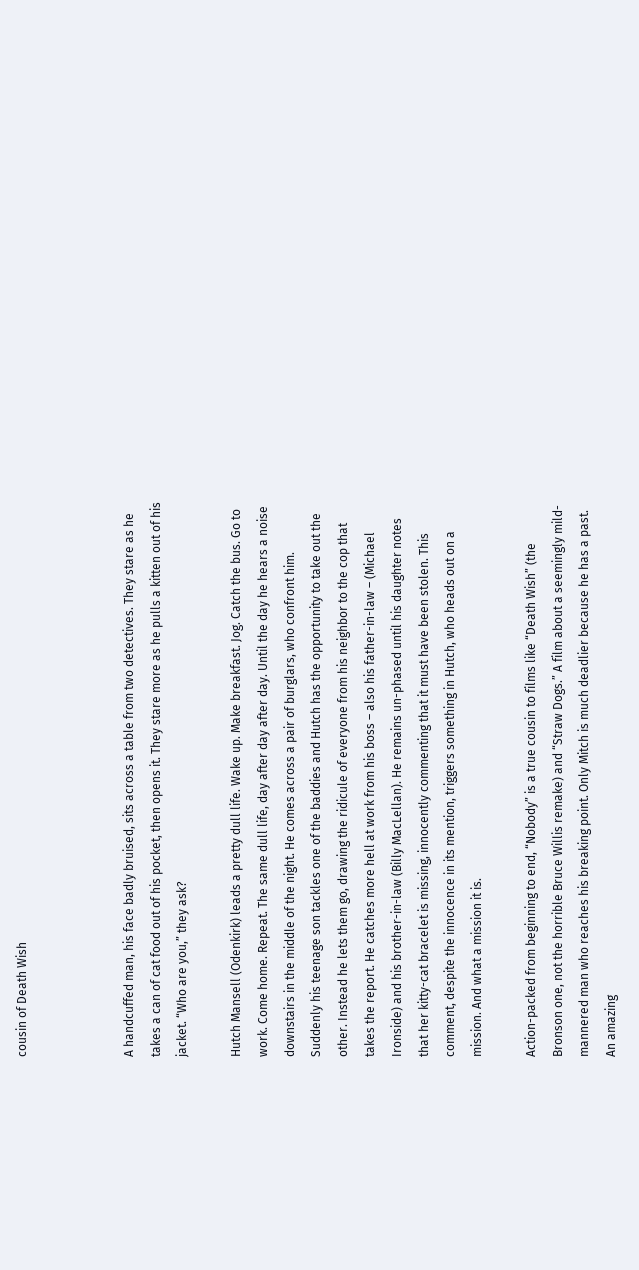cousin of Death Wish



A handcuffed man, his face badly bruised, sits across a table from two detectives. They stare as he takes a can of cat food out of his pocket, then opens it. They stare more as he pulls a kitten out of his jacket. “Who are you,” they ask?

Hutch Mansell (Odenkirk) leads a pretty dull life. Wake up. Make breakfast. Jog. Catch the bus. Go to work. Come home. Repeat. The same dull life, day after day after day. Until the day he hears a noise downstairs in the middle of the night. He comes across a pair of burglars, who confront him. Suddenly his teenage son tackles one of the baddies and Hutch has the opportunity to take out the other. Instead he lets them go, drawing the ridicule of everyone from his neighbor to the cop that takes the report. He catches more hell at work from his boss – also his father-in-law – (Michael Ironside) and his brother-in-law (Billy MacLellan). He remains un-phased until his daughter notes that her kitty-cat bracelet is missing, innocently commenting that it must have been stolen. This comment, despite the innocence in its mention, triggers something in Hutch, who heads out on a mission. And what a mission it is.

Action-packed from beginning to end, “Nobody” is a true cousin to films like “Death Wish” (the Bronson one, not the horrible Bruce Willis remake) and “Straw Dogs.” A film about a seemingly mild-mannered man who reaches his breaking point. Only Mitch is much deadlier because he has a past. An amazing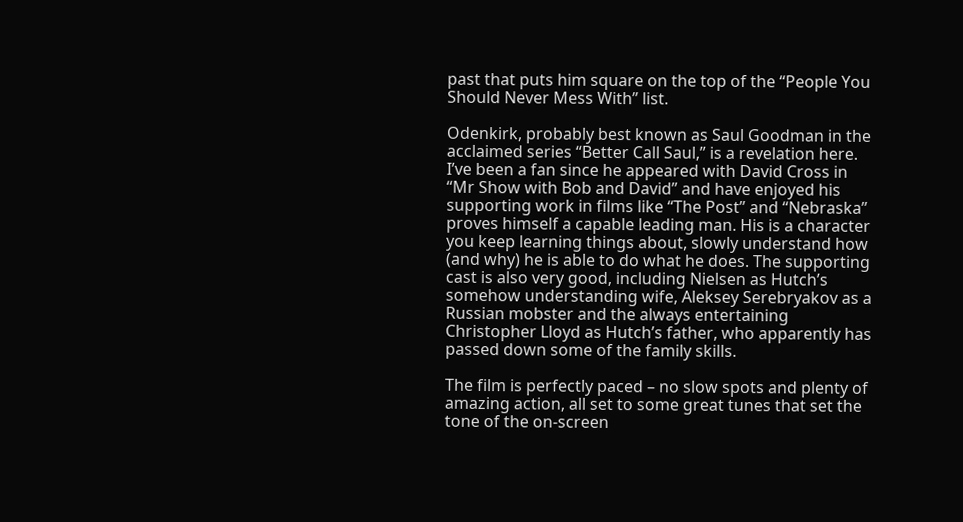past that puts him square on the top of the “People You Should Never Mess With” list.

Odenkirk, probably best known as Saul Goodman in the acclaimed series “Better Call Saul,” is a revelation here. I’ve been a fan since he appeared with David Cross in “Mr Show with Bob and David” and have enjoyed his supporting work in films like “The Post” and “Nebraska” proves himself a capable leading man. His is a character you keep learning things about, slowly understand how (and why) he is able to do what he does. The supporting cast is also very good, including Nielsen as Hutch’s somehow understanding wife, Aleksey Serebryakov as a Russian mobster and the always entertaining Christopher Lloyd as Hutch’s father, who apparently has passed down some of the family skills.

The film is perfectly paced – no slow spots and plenty of amazing action, all set to some great tunes that set the tone of the on-screen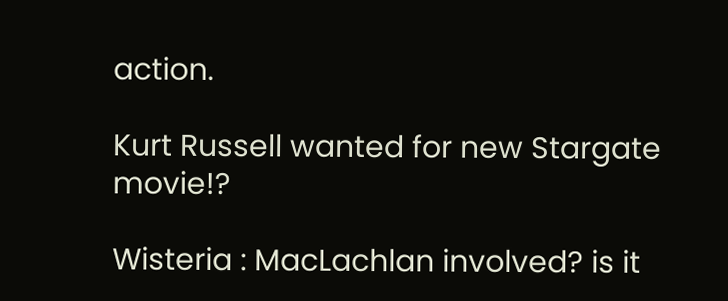action.

Kurt Russell wanted for new Stargate movie!?

Wisteria : MacLachlan involved? is it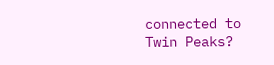connected to Twin Peaks?